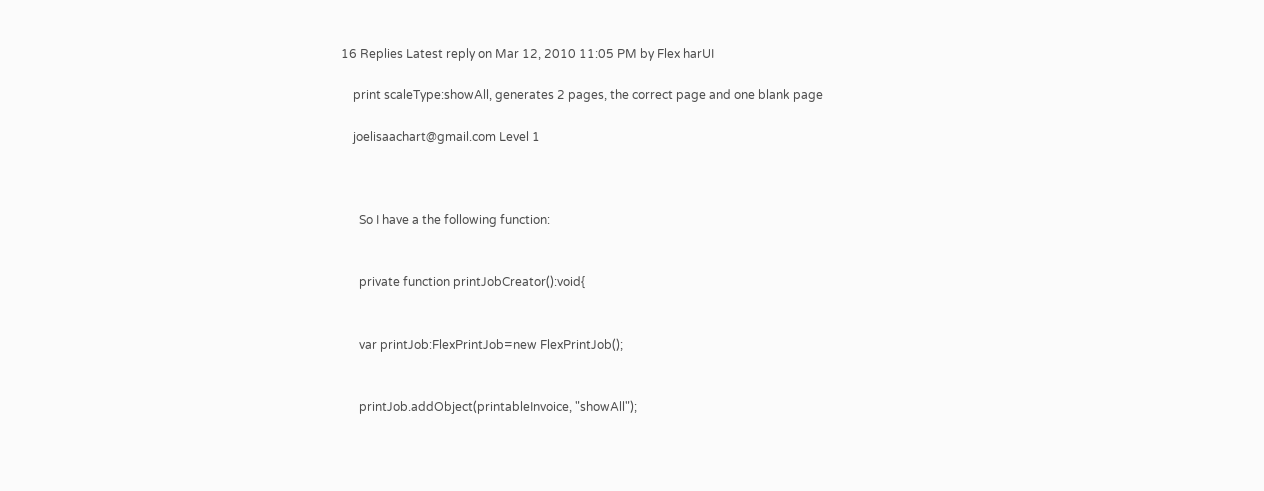16 Replies Latest reply on Mar 12, 2010 11:05 PM by Flex harUI

    print scaleType:showAll, generates 2 pages, the correct page and one blank page

    joelisaachart@gmail.com Level 1



      So I have a the following function:


      private function printJobCreator():void{


      var printJob:FlexPrintJob=new FlexPrintJob();


      printJob.addObject(printableInvoice, "showAll");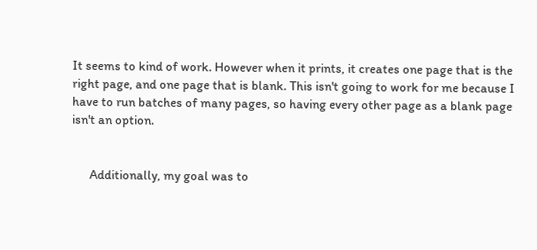It seems to kind of work. However when it prints, it creates one page that is the right page, and one page that is blank. This isn't going to work for me because I have to run batches of many pages, so having every other page as a blank page isn't an option.


      Additionally, my goal was to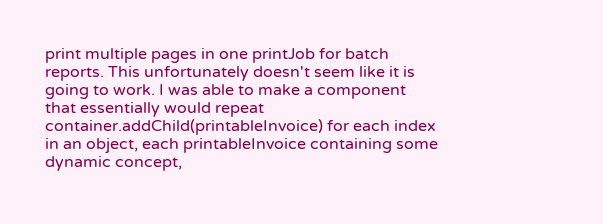print multiple pages in one printJob for batch reports. This unfortunately doesn't seem like it is going to work. I was able to make a component that essentially would repeat container.addChild(printableInvoice) for each index in an object, each printableInvoice containing some dynamic concept,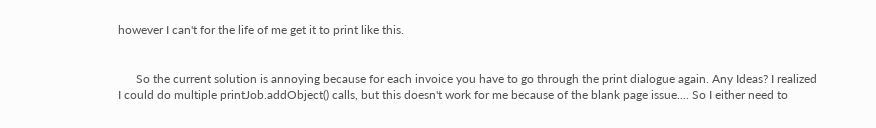however I can't for the life of me get it to print like this.


      So the current solution is annoying because for each invoice you have to go through the print dialogue again. Any Ideas? I realized I could do multiple printJob.addObject() calls, but this doesn't work for me because of the blank page issue.... So I either need to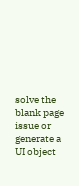solve the blank page issue or generate a UI object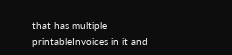that has multiple printableInvoices in it and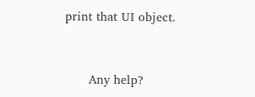print that UI object.


      Any help?